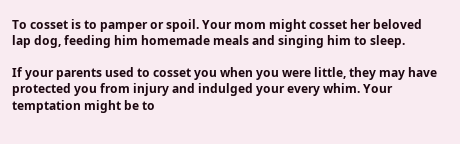To cosset is to pamper or spoil. Your mom might cosset her beloved lap dog, feeding him homemade meals and singing him to sleep.

If your parents used to cosset you when you were little, they may have protected you from injury and indulged your every whim. Your temptation might be to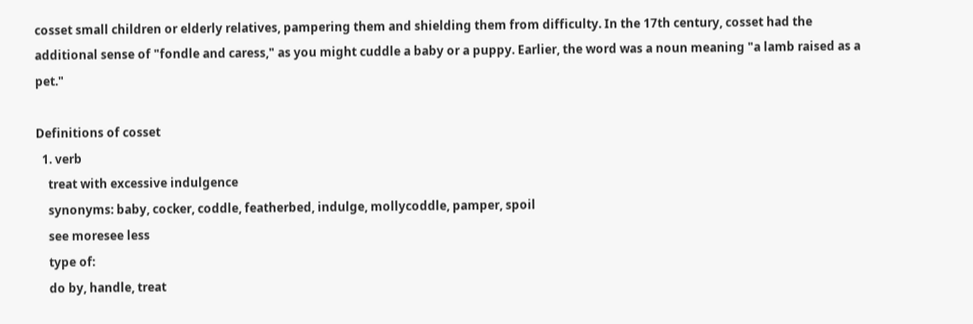cosset small children or elderly relatives, pampering them and shielding them from difficulty. In the 17th century, cosset had the additional sense of "fondle and caress," as you might cuddle a baby or a puppy. Earlier, the word was a noun meaning "a lamb raised as a pet."

Definitions of cosset
  1. verb
    treat with excessive indulgence
    synonyms: baby, cocker, coddle, featherbed, indulge, mollycoddle, pamper, spoil
    see moresee less
    type of:
    do by, handle, treat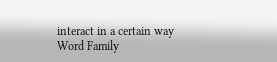interact in a certain way
Word Family